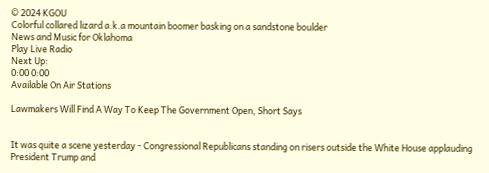© 2024 KGOU
Colorful collared lizard a.k.a mountain boomer basking on a sandstone boulder
News and Music for Oklahoma
Play Live Radio
Next Up:
0:00 0:00
Available On Air Stations

Lawmakers Will Find A Way To Keep The Government Open, Short Says


It was quite a scene yesterday - Congressional Republicans standing on risers outside the White House applauding President Trump and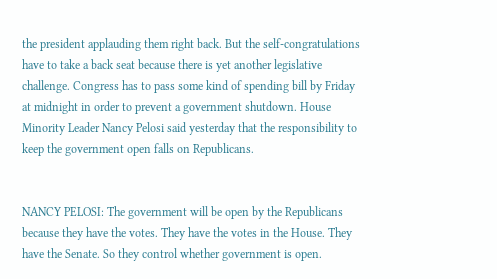the president applauding them right back. But the self-congratulations have to take a back seat because there is yet another legislative challenge. Congress has to pass some kind of spending bill by Friday at midnight in order to prevent a government shutdown. House Minority Leader Nancy Pelosi said yesterday that the responsibility to keep the government open falls on Republicans.


NANCY PELOSI: The government will be open by the Republicans because they have the votes. They have the votes in the House. They have the Senate. So they control whether government is open.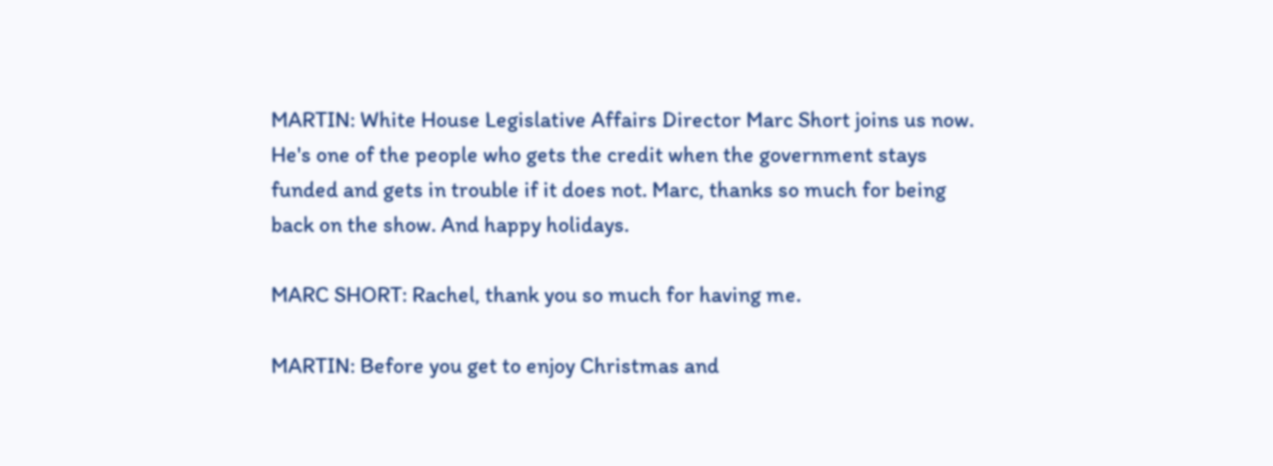MARTIN: White House Legislative Affairs Director Marc Short joins us now. He's one of the people who gets the credit when the government stays funded and gets in trouble if it does not. Marc, thanks so much for being back on the show. And happy holidays.

MARC SHORT: Rachel, thank you so much for having me.

MARTIN: Before you get to enjoy Christmas and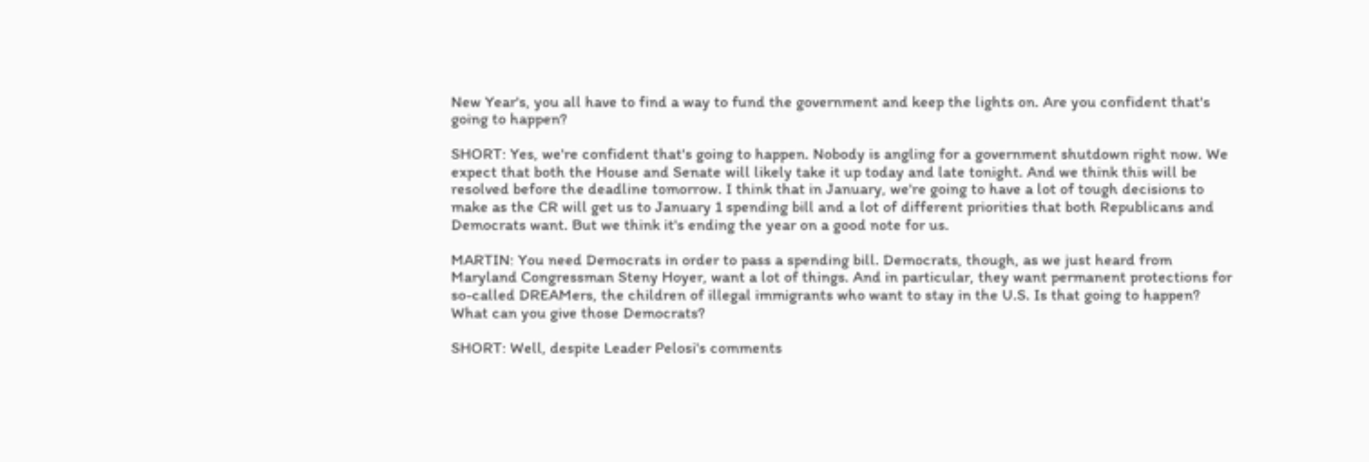New Year's, you all have to find a way to fund the government and keep the lights on. Are you confident that's going to happen?

SHORT: Yes, we're confident that's going to happen. Nobody is angling for a government shutdown right now. We expect that both the House and Senate will likely take it up today and late tonight. And we think this will be resolved before the deadline tomorrow. I think that in January, we're going to have a lot of tough decisions to make as the CR will get us to January 1 spending bill and a lot of different priorities that both Republicans and Democrats want. But we think it's ending the year on a good note for us.

MARTIN: You need Democrats in order to pass a spending bill. Democrats, though, as we just heard from Maryland Congressman Steny Hoyer, want a lot of things. And in particular, they want permanent protections for so-called DREAMers, the children of illegal immigrants who want to stay in the U.S. Is that going to happen? What can you give those Democrats?

SHORT: Well, despite Leader Pelosi's comments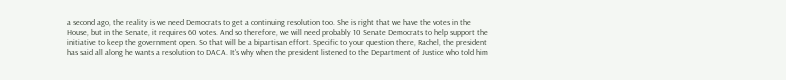a second ago, the reality is we need Democrats to get a continuing resolution too. She is right that we have the votes in the House, but in the Senate, it requires 60 votes. And so therefore, we will need probably 10 Senate Democrats to help support the initiative to keep the government open. So that will be a bipartisan effort. Specific to your question there, Rachel, the president has said all along he wants a resolution to DACA. It's why when the president listened to the Department of Justice who told him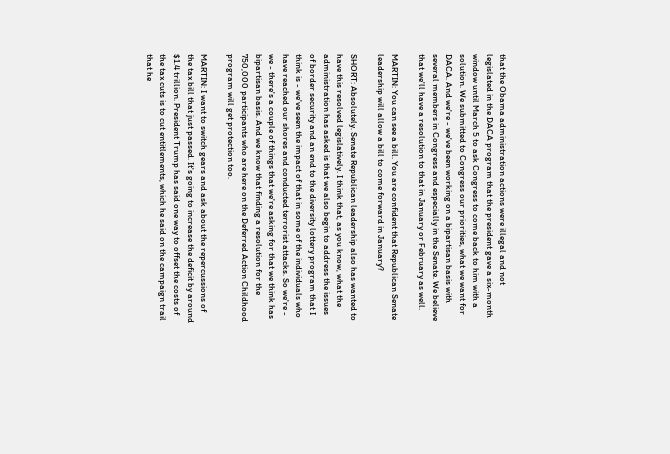that the Obama administration actions were illegal and not legislated in the DACA program that the president gave a six-month window until March 5 to ask Congress to come back to him with a solution. We submitted to Congress our priorities, what we want for DACA. And we're - we've been working on a bipartisan basis with several members in Congress and especially in the Senate. We believe that we'll have a resolution to that in January or February as well.

MARTIN: You can see a bill. You are confident that Republican Senate leadership will allow a bill to come forward in January?

SHORT: Absolutely. Senate Republican leadership also has wanted to have this resolved legislatively. I think that, as you know, what the administration has asked is that we also begin to address the issues of border security and an end to the diversity lottery program that I think is - we've seen the impact of that in some of the individuals who have reached our shores and conducted terrorist attacks. So we're - we - there's a couple of things that we're asking for that we think has bipartisan basis. And we know that finding a resolution for the 750,000 participants who are here on the Deferred Action Childhood program will get protection too.

MARTIN: I want to switch gears and ask about the repercussions of the tax bill that just passed. It's going to increase the deficit by around $1.4 trillion. President Trump has said one way to offset the costs of the tax cuts is to cut entitlements, which he said on the campaign trail that he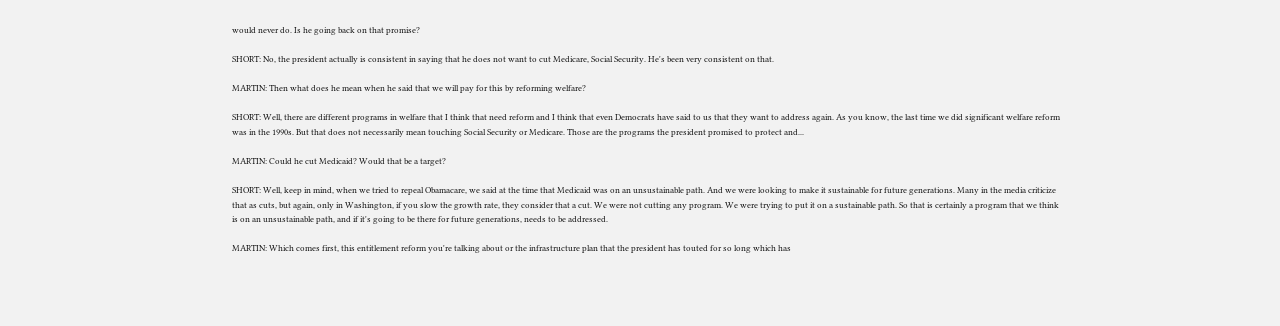would never do. Is he going back on that promise?

SHORT: No, the president actually is consistent in saying that he does not want to cut Medicare, Social Security. He's been very consistent on that.

MARTIN: Then what does he mean when he said that we will pay for this by reforming welfare?

SHORT: Well, there are different programs in welfare that I think that need reform and I think that even Democrats have said to us that they want to address again. As you know, the last time we did significant welfare reform was in the 1990s. But that does not necessarily mean touching Social Security or Medicare. Those are the programs the president promised to protect and...

MARTIN: Could he cut Medicaid? Would that be a target?

SHORT: Well, keep in mind, when we tried to repeal Obamacare, we said at the time that Medicaid was on an unsustainable path. And we were looking to make it sustainable for future generations. Many in the media criticize that as cuts, but again, only in Washington, if you slow the growth rate, they consider that a cut. We were not cutting any program. We were trying to put it on a sustainable path. So that is certainly a program that we think is on an unsustainable path, and if it's going to be there for future generations, needs to be addressed.

MARTIN: Which comes first, this entitlement reform you're talking about or the infrastructure plan that the president has touted for so long which has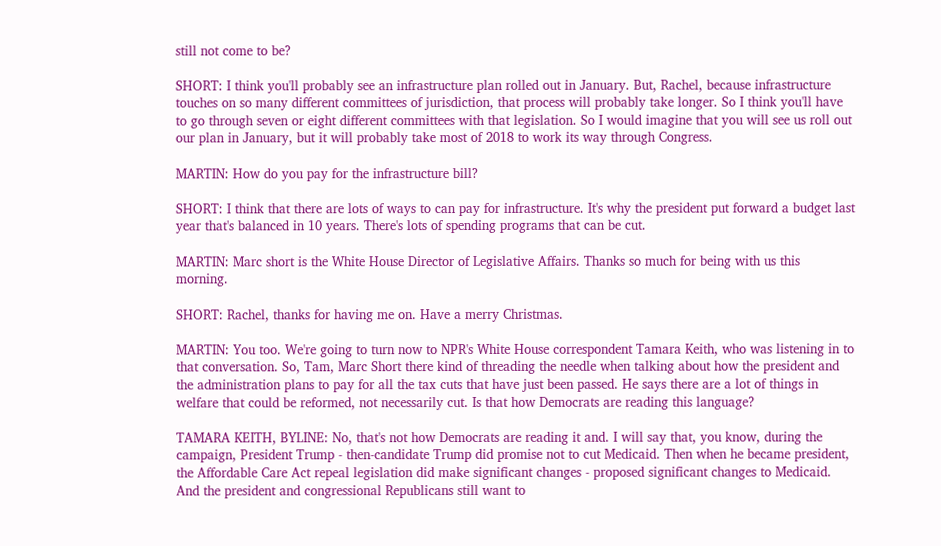still not come to be?

SHORT: I think you'll probably see an infrastructure plan rolled out in January. But, Rachel, because infrastructure touches on so many different committees of jurisdiction, that process will probably take longer. So I think you'll have to go through seven or eight different committees with that legislation. So I would imagine that you will see us roll out our plan in January, but it will probably take most of 2018 to work its way through Congress.

MARTIN: How do you pay for the infrastructure bill?

SHORT: I think that there are lots of ways to can pay for infrastructure. It's why the president put forward a budget last year that's balanced in 10 years. There's lots of spending programs that can be cut.

MARTIN: Marc short is the White House Director of Legislative Affairs. Thanks so much for being with us this morning.

SHORT: Rachel, thanks for having me on. Have a merry Christmas.

MARTIN: You too. We're going to turn now to NPR's White House correspondent Tamara Keith, who was listening in to that conversation. So, Tam, Marc Short there kind of threading the needle when talking about how the president and the administration plans to pay for all the tax cuts that have just been passed. He says there are a lot of things in welfare that could be reformed, not necessarily cut. Is that how Democrats are reading this language?

TAMARA KEITH, BYLINE: No, that's not how Democrats are reading it and. I will say that, you know, during the campaign, President Trump - then-candidate Trump did promise not to cut Medicaid. Then when he became president, the Affordable Care Act repeal legislation did make significant changes - proposed significant changes to Medicaid. And the president and congressional Republicans still want to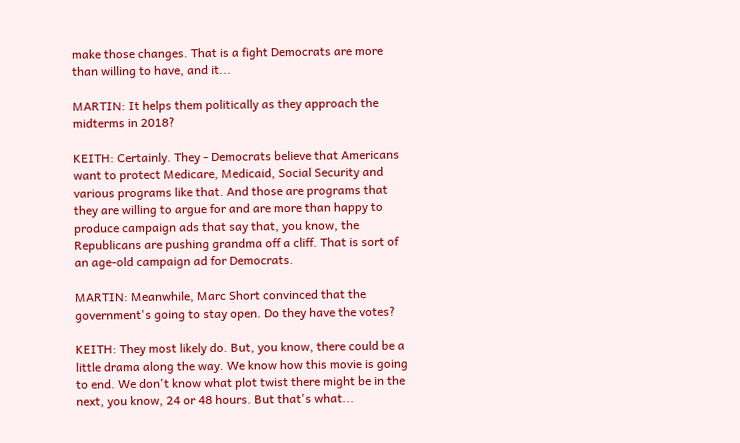make those changes. That is a fight Democrats are more than willing to have, and it...

MARTIN: It helps them politically as they approach the midterms in 2018?

KEITH: Certainly. They - Democrats believe that Americans want to protect Medicare, Medicaid, Social Security and various programs like that. And those are programs that they are willing to argue for and are more than happy to produce campaign ads that say that, you know, the Republicans are pushing grandma off a cliff. That is sort of an age-old campaign ad for Democrats.

MARTIN: Meanwhile, Marc Short convinced that the government's going to stay open. Do they have the votes?

KEITH: They most likely do. But, you know, there could be a little drama along the way. We know how this movie is going to end. We don't know what plot twist there might be in the next, you know, 24 or 48 hours. But that's what...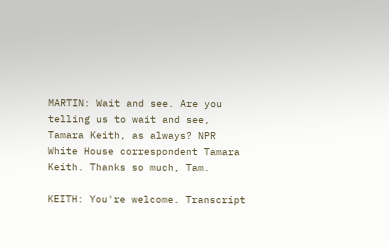MARTIN: Wait and see. Are you telling us to wait and see, Tamara Keith, as always? NPR White House correspondent Tamara Keith. Thanks so much, Tam.

KEITH: You're welcome. Transcript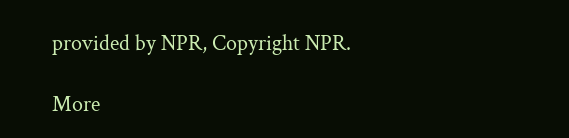provided by NPR, Copyright NPR.

More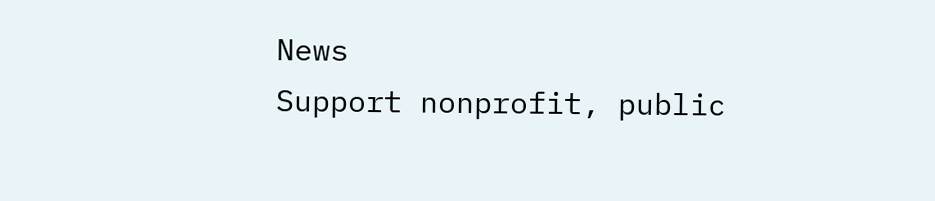News
Support nonprofit, public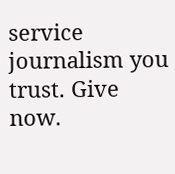service journalism you trust. Give now.